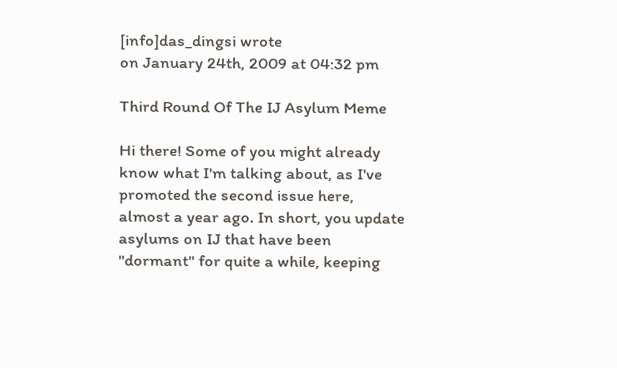[info]das_dingsi wrote
on January 24th, 2009 at 04:32 pm

Third Round Of The IJ Asylum Meme

Hi there! Some of you might already know what I'm talking about, as I've promoted the second issue here, almost a year ago. In short, you update asylums on IJ that have been "dormant" for quite a while, keeping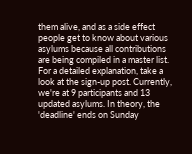them alive, and as a side effect people get to know about various asylums because all contributions are being compiled in a master list. For a detailed explanation, take a look at the sign-up post. Currently, we're at 9 participants and 13 updated asylums. In theory, the 'deadline' ends on Sunday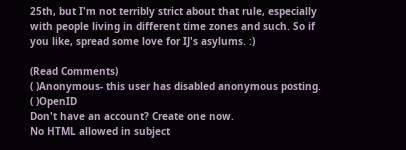25th, but I'm not terribly strict about that rule, especially with people living in different time zones and such. So if you like, spread some love for IJ's asylums. :)

(Read Comments)
( )Anonymous- this user has disabled anonymous posting.
( )OpenID
Don't have an account? Create one now.
No HTML allowed in subject